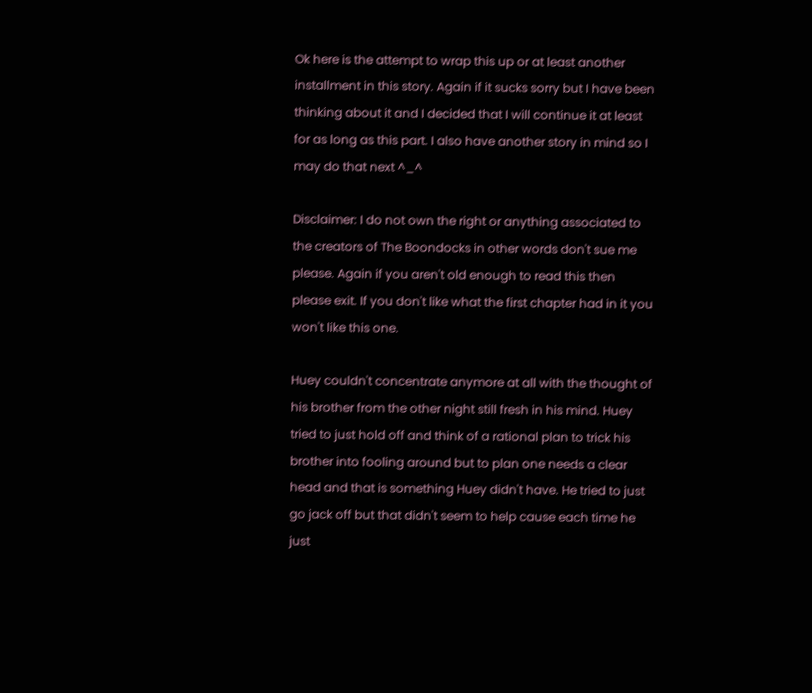Ok here is the attempt to wrap this up or at least another installment in this story. Again if it sucks sorry but I have been thinking about it and I decided that I will continue it at least for as long as this part. I also have another story in mind so I may do that next ^_^

Disclaimer: I do not own the right or anything associated to the creators of The Boondocks in other words don't sue me please. Again if you aren't old enough to read this then please exit. If you don't like what the first chapter had in it you won't like this one.

Huey couldn't concentrate anymore at all with the thought of his brother from the other night still fresh in his mind. Huey tried to just hold off and think of a rational plan to trick his brother into fooling around but to plan one needs a clear head and that is something Huey didn't have. He tried to just go jack off but that didn't seem to help cause each time he just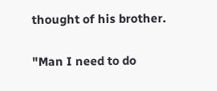thought of his brother.

"Man I need to do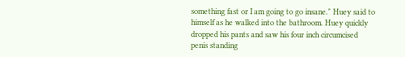something fast or I am going to go insane." Huey said to himself as he walked into the bathroom. Huey quickly dropped his pants and saw his four inch circumcised penis standing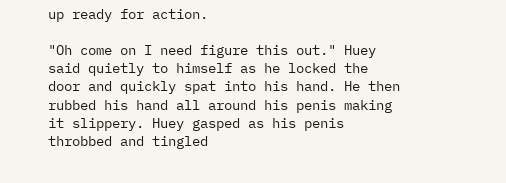up ready for action.

"Oh come on I need figure this out." Huey said quietly to himself as he locked the door and quickly spat into his hand. He then rubbed his hand all around his penis making it slippery. Huey gasped as his penis throbbed and tingled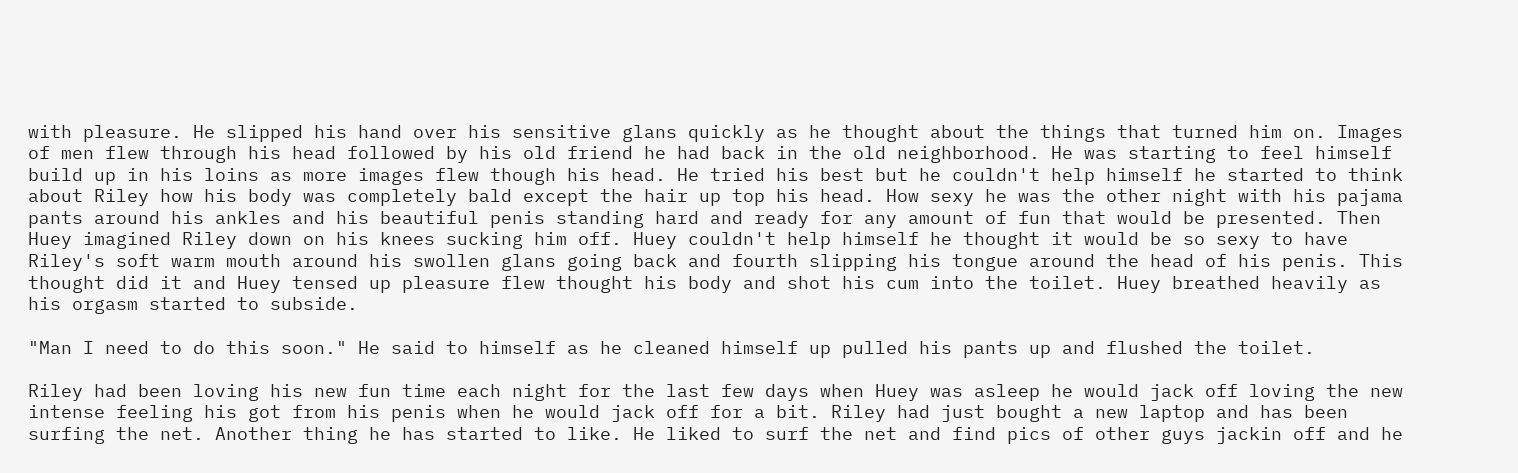with pleasure. He slipped his hand over his sensitive glans quickly as he thought about the things that turned him on. Images of men flew through his head followed by his old friend he had back in the old neighborhood. He was starting to feel himself build up in his loins as more images flew though his head. He tried his best but he couldn't help himself he started to think about Riley how his body was completely bald except the hair up top his head. How sexy he was the other night with his pajama pants around his ankles and his beautiful penis standing hard and ready for any amount of fun that would be presented. Then Huey imagined Riley down on his knees sucking him off. Huey couldn't help himself he thought it would be so sexy to have Riley's soft warm mouth around his swollen glans going back and fourth slipping his tongue around the head of his penis. This thought did it and Huey tensed up pleasure flew thought his body and shot his cum into the toilet. Huey breathed heavily as his orgasm started to subside.

"Man I need to do this soon." He said to himself as he cleaned himself up pulled his pants up and flushed the toilet.

Riley had been loving his new fun time each night for the last few days when Huey was asleep he would jack off loving the new intense feeling his got from his penis when he would jack off for a bit. Riley had just bought a new laptop and has been surfing the net. Another thing he has started to like. He liked to surf the net and find pics of other guys jackin off and he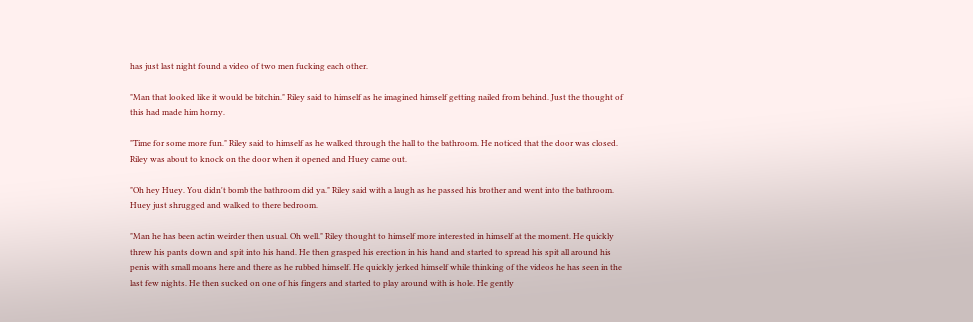has just last night found a video of two men fucking each other.

"Man that looked like it would be bitchin." Riley said to himself as he imagined himself getting nailed from behind. Just the thought of this had made him horny.

"Time for some more fun." Riley said to himself as he walked through the hall to the bathroom. He noticed that the door was closed. Riley was about to knock on the door when it opened and Huey came out.

"Oh hey Huey. You didn't bomb the bathroom did ya." Riley said with a laugh as he passed his brother and went into the bathroom. Huey just shrugged and walked to there bedroom.

"Man he has been actin weirder then usual. Oh well." Riley thought to himself more interested in himself at the moment. He quickly threw his pants down and spit into his hand. He then grasped his erection in his hand and started to spread his spit all around his penis with small moans here and there as he rubbed himself. He quickly jerked himself while thinking of the videos he has seen in the last few nights. He then sucked on one of his fingers and started to play around with is hole. He gently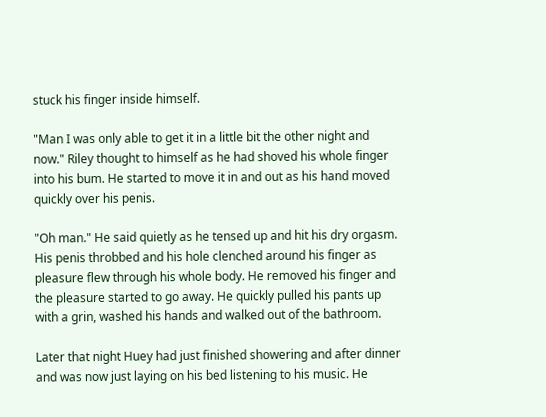stuck his finger inside himself.

"Man I was only able to get it in a little bit the other night and now." Riley thought to himself as he had shoved his whole finger into his bum. He started to move it in and out as his hand moved quickly over his penis.

"Oh man." He said quietly as he tensed up and hit his dry orgasm. His penis throbbed and his hole clenched around his finger as pleasure flew through his whole body. He removed his finger and the pleasure started to go away. He quickly pulled his pants up with a grin, washed his hands and walked out of the bathroom.

Later that night Huey had just finished showering and after dinner and was now just laying on his bed listening to his music. He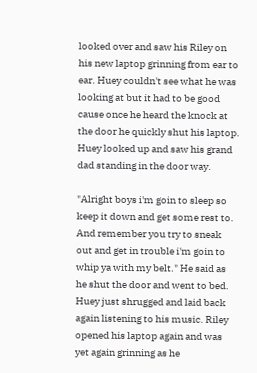looked over and saw his Riley on his new laptop grinning from ear to ear. Huey couldn't see what he was looking at but it had to be good cause once he heard the knock at the door he quickly shut his laptop. Huey looked up and saw his grand dad standing in the door way.

"Alright boys i'm goin to sleep so keep it down and get some rest to. And remember you try to sneak out and get in trouble i'm goin to whip ya with my belt." He said as he shut the door and went to bed. Huey just shrugged and laid back again listening to his music. Riley opened his laptop again and was yet again grinning as he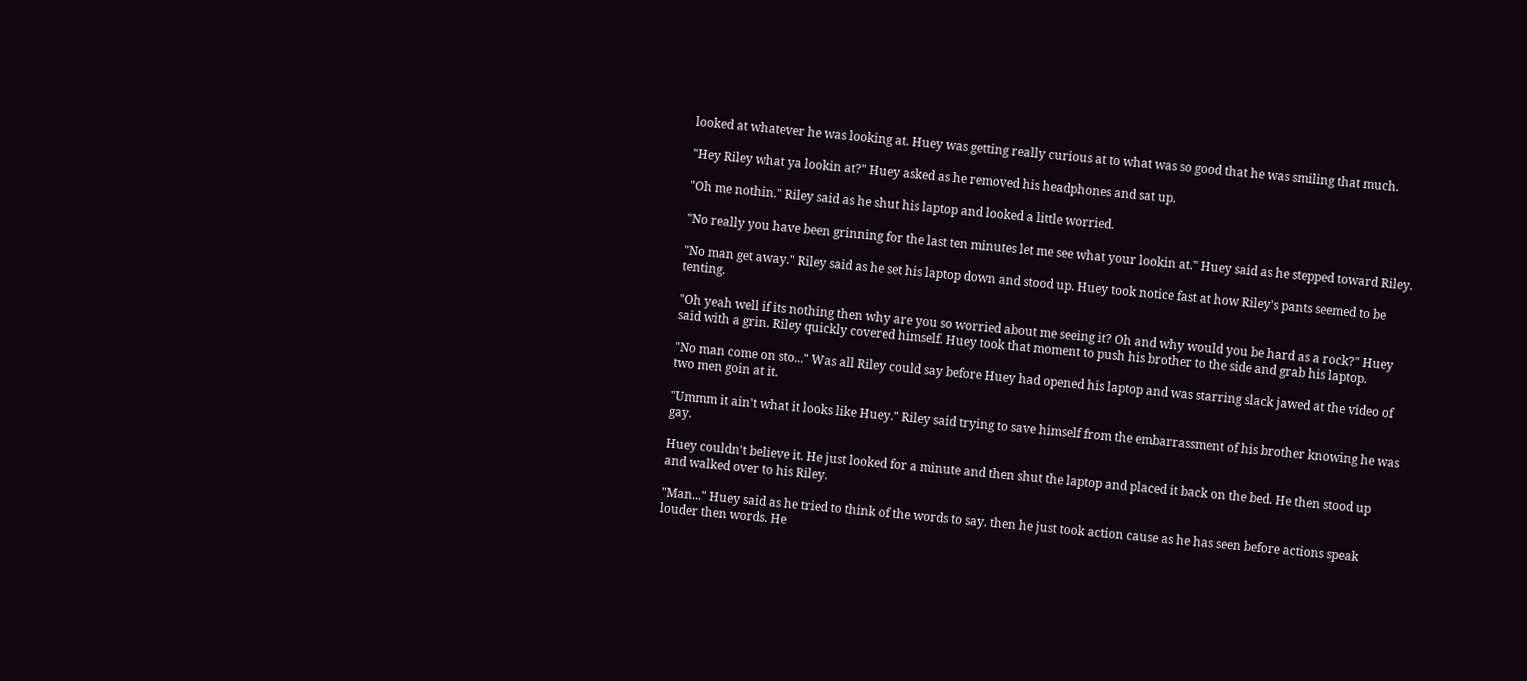looked at whatever he was looking at. Huey was getting really curious at to what was so good that he was smiling that much.

"Hey Riley what ya lookin at?" Huey asked as he removed his headphones and sat up.

"Oh me nothin." Riley said as he shut his laptop and looked a little worried.

"No really you have been grinning for the last ten minutes let me see what your lookin at." Huey said as he stepped toward Riley.

"No man get away." Riley said as he set his laptop down and stood up. Huey took notice fast at how Riley's pants seemed to be tenting.

"Oh yeah well if its nothing then why are you so worried about me seeing it? Oh and why would you be hard as a rock?" Huey said with a grin. Riley quickly covered himself. Huey took that moment to push his brother to the side and grab his laptop.

"No man come on sto..." Was all Riley could say before Huey had opened his laptop and was starring slack jawed at the video of two men goin at it.

"Ummm it ain't what it looks like Huey." Riley said trying to save himself from the embarrassment of his brother knowing he was gay.

Huey couldn't believe it. He just looked for a minute and then shut the laptop and placed it back on the bed. He then stood up and walked over to his Riley.

"Man..." Huey said as he tried to think of the words to say. then he just took action cause as he has seen before actions speak louder then words. He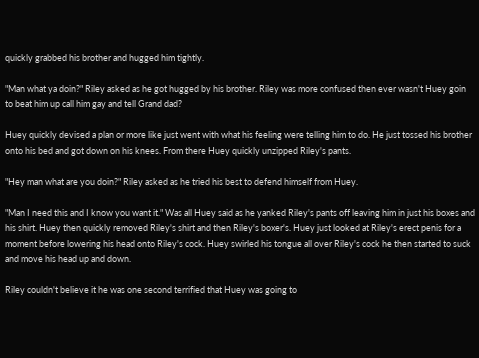quickly grabbed his brother and hugged him tightly.

"Man what ya doin?" Riley asked as he got hugged by his brother. Riley was more confused then ever wasn't Huey goin to beat him up call him gay and tell Grand dad?

Huey quickly devised a plan or more like just went with what his feeling were telling him to do. He just tossed his brother onto his bed and got down on his knees. From there Huey quickly unzipped Riley's pants.

"Hey man what are you doin?" Riley asked as he tried his best to defend himself from Huey.

"Man I need this and I know you want it." Was all Huey said as he yanked Riley's pants off leaving him in just his boxes and his shirt. Huey then quickly removed Riley's shirt and then Riley's boxer's. Huey just looked at Riley's erect penis for a moment before lowering his head onto Riley's cock. Huey swirled his tongue all over Riley's cock he then started to suck and move his head up and down.

Riley couldn't believe it he was one second terrified that Huey was going to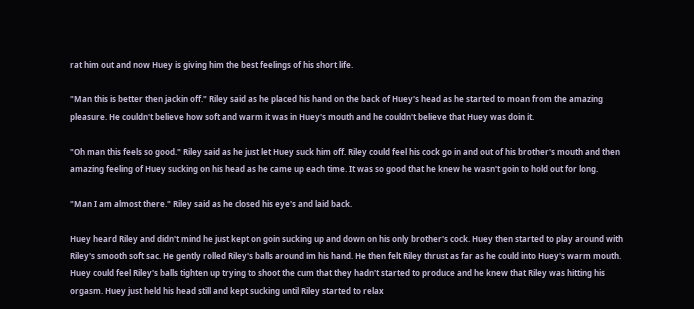rat him out and now Huey is giving him the best feelings of his short life.

"Man this is better then jackin off." Riley said as he placed his hand on the back of Huey's head as he started to moan from the amazing pleasure. He couldn't believe how soft and warm it was in Huey's mouth and he couldn't believe that Huey was doin it.

"Oh man this feels so good." Riley said as he just let Huey suck him off. Riley could feel his cock go in and out of his brother's mouth and then amazing feeling of Huey sucking on his head as he came up each time. It was so good that he knew he wasn't goin to hold out for long.

"Man I am almost there." Riley said as he closed his eye's and laid back.

Huey heard Riley and didn't mind he just kept on goin sucking up and down on his only brother's cock. Huey then started to play around with Riley's smooth soft sac. He gently rolled Riley's balls around im his hand. He then felt Riley thrust as far as he could into Huey's warm mouth. Huey could feel Riley's balls tighten up trying to shoot the cum that they hadn't started to produce and he knew that Riley was hitting his orgasm. Huey just held his head still and kept sucking until Riley started to relax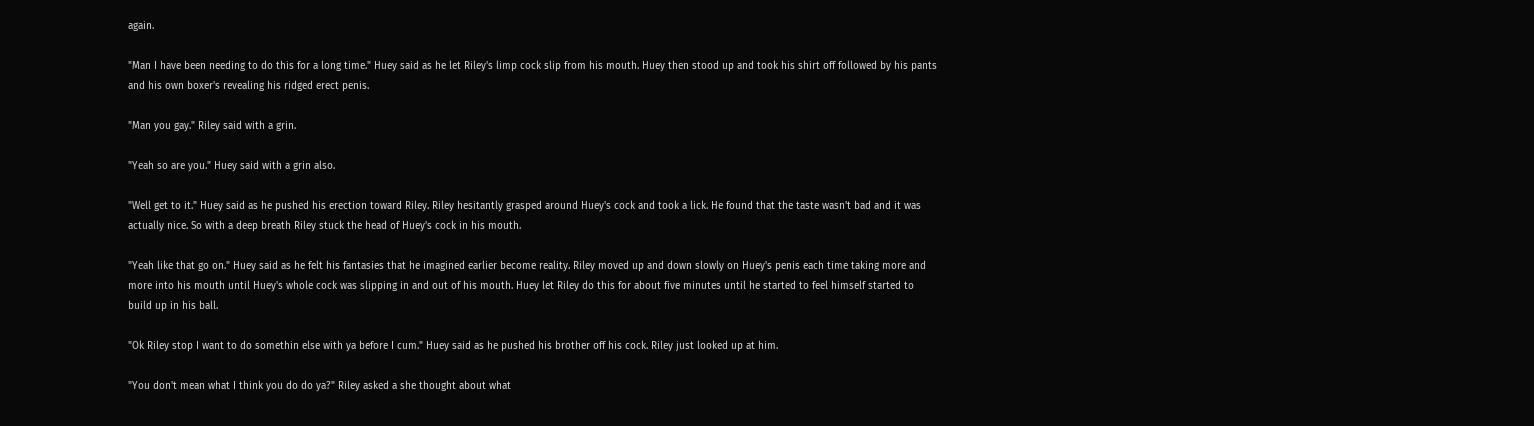again.

"Man I have been needing to do this for a long time." Huey said as he let Riley's limp cock slip from his mouth. Huey then stood up and took his shirt off followed by his pants and his own boxer's revealing his ridged erect penis.

"Man you gay." Riley said with a grin.

"Yeah so are you." Huey said with a grin also.

"Well get to it." Huey said as he pushed his erection toward Riley. Riley hesitantly grasped around Huey's cock and took a lick. He found that the taste wasn't bad and it was actually nice. So with a deep breath Riley stuck the head of Huey's cock in his mouth.

"Yeah like that go on." Huey said as he felt his fantasies that he imagined earlier become reality. Riley moved up and down slowly on Huey's penis each time taking more and more into his mouth until Huey's whole cock was slipping in and out of his mouth. Huey let Riley do this for about five minutes until he started to feel himself started to build up in his ball.

"Ok Riley stop I want to do somethin else with ya before I cum." Huey said as he pushed his brother off his cock. Riley just looked up at him.

"You don't mean what I think you do do ya?" Riley asked a she thought about what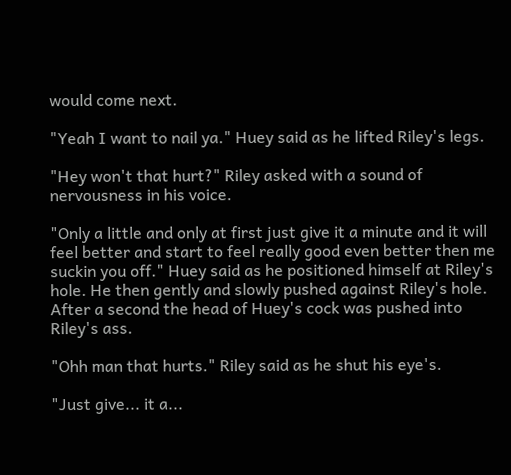would come next.

"Yeah I want to nail ya." Huey said as he lifted Riley's legs.

"Hey won't that hurt?" Riley asked with a sound of nervousness in his voice.

"Only a little and only at first just give it a minute and it will feel better and start to feel really good even better then me suckin you off." Huey said as he positioned himself at Riley's hole. He then gently and slowly pushed against Riley's hole. After a second the head of Huey's cock was pushed into Riley's ass.

"Ohh man that hurts." Riley said as he shut his eye's.

"Just give... it a...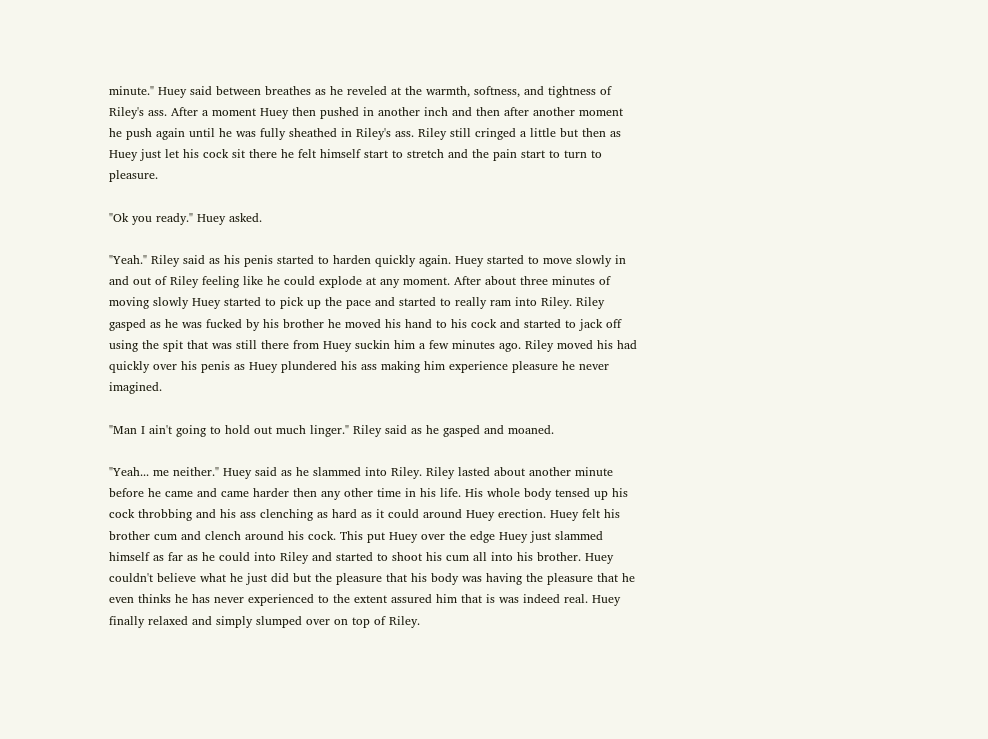minute." Huey said between breathes as he reveled at the warmth, softness, and tightness of Riley's ass. After a moment Huey then pushed in another inch and then after another moment he push again until he was fully sheathed in Riley's ass. Riley still cringed a little but then as Huey just let his cock sit there he felt himself start to stretch and the pain start to turn to pleasure.

"Ok you ready." Huey asked.

"Yeah." Riley said as his penis started to harden quickly again. Huey started to move slowly in and out of Riley feeling like he could explode at any moment. After about three minutes of moving slowly Huey started to pick up the pace and started to really ram into Riley. Riley gasped as he was fucked by his brother he moved his hand to his cock and started to jack off using the spit that was still there from Huey suckin him a few minutes ago. Riley moved his had quickly over his penis as Huey plundered his ass making him experience pleasure he never imagined.

"Man I ain't going to hold out much linger." Riley said as he gasped and moaned.

"Yeah... me neither." Huey said as he slammed into Riley. Riley lasted about another minute before he came and came harder then any other time in his life. His whole body tensed up his cock throbbing and his ass clenching as hard as it could around Huey erection. Huey felt his brother cum and clench around his cock. This put Huey over the edge Huey just slammed himself as far as he could into Riley and started to shoot his cum all into his brother. Huey couldn't believe what he just did but the pleasure that his body was having the pleasure that he even thinks he has never experienced to the extent assured him that is was indeed real. Huey finally relaxed and simply slumped over on top of Riley.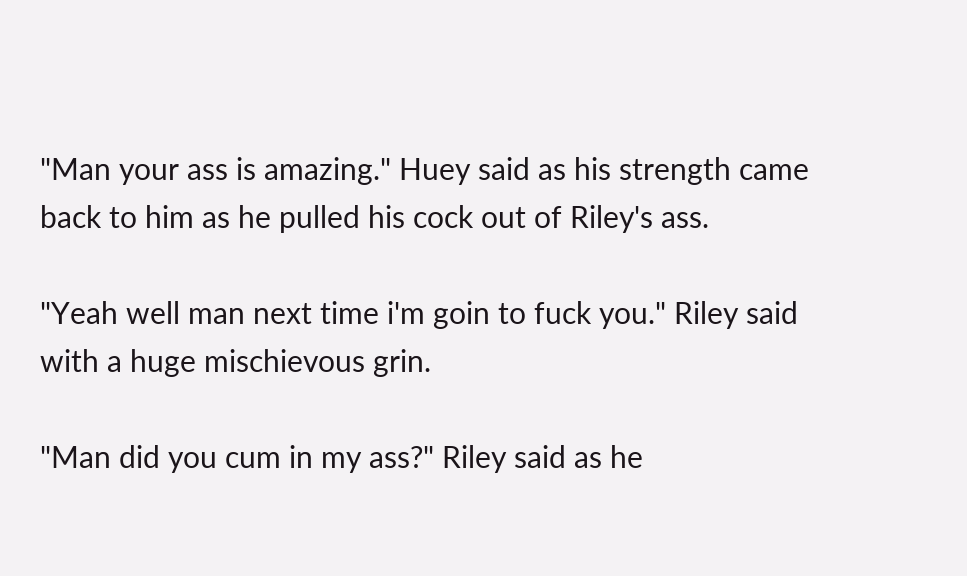"Man your ass is amazing." Huey said as his strength came back to him as he pulled his cock out of Riley's ass.

"Yeah well man next time i'm goin to fuck you." Riley said with a huge mischievous grin.

"Man did you cum in my ass?" Riley said as he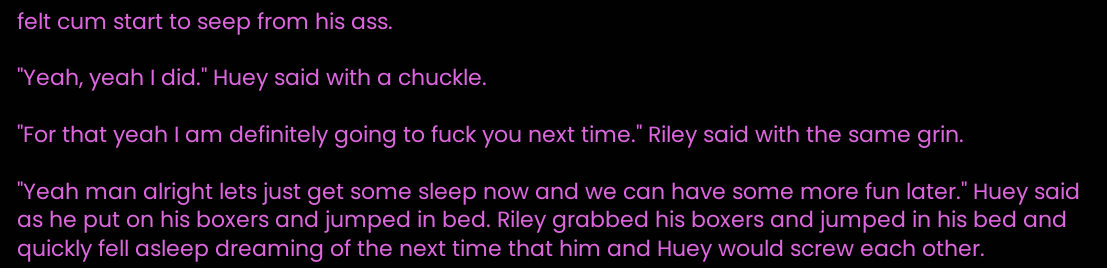felt cum start to seep from his ass.

"Yeah, yeah I did." Huey said with a chuckle.

"For that yeah I am definitely going to fuck you next time." Riley said with the same grin.

"Yeah man alright lets just get some sleep now and we can have some more fun later." Huey said as he put on his boxers and jumped in bed. Riley grabbed his boxers and jumped in his bed and quickly fell asleep dreaming of the next time that him and Huey would screw each other.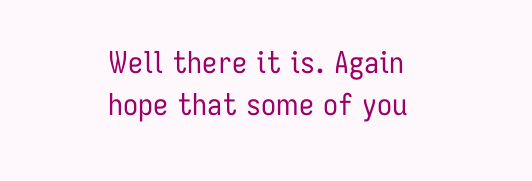Well there it is. Again hope that some of you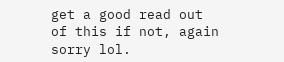get a good read out of this if not, again sorry lol.